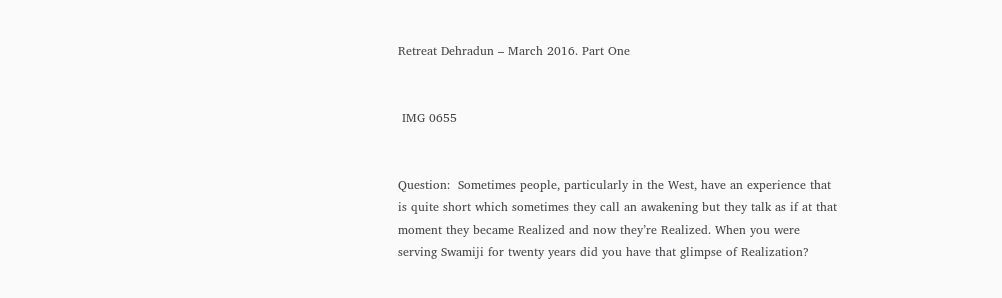Retreat Dehradun – March 2016. Part One


 IMG 0655


Question:  Sometimes people, particularly in the West, have an experience that is quite short which sometimes they call an awakening but they talk as if at that moment they became Realized and now they’re Realized. When you were serving Swamiji for twenty years did you have that glimpse of Realization?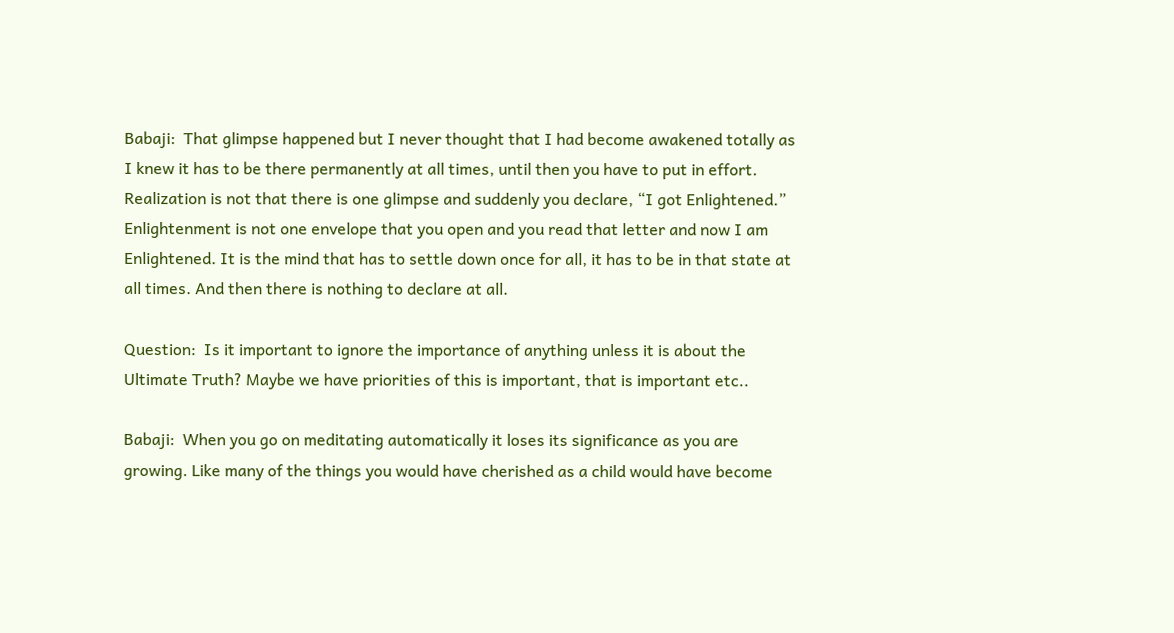Babaji:  That glimpse happened but I never thought that I had become awakened totally as I knew it has to be there permanently at all times, until then you have to put in effort. Realization is not that there is one glimpse and suddenly you declare, “I got Enlightened.” Enlightenment is not one envelope that you open and you read that letter and now I am Enlightened. It is the mind that has to settle down once for all, it has to be in that state at all times. And then there is nothing to declare at all.

Question:  Is it important to ignore the importance of anything unless it is about the Ultimate Truth? Maybe we have priorities of this is important, that is important etc..

Babaji:  When you go on meditating automatically it loses its significance as you are growing. Like many of the things you would have cherished as a child would have become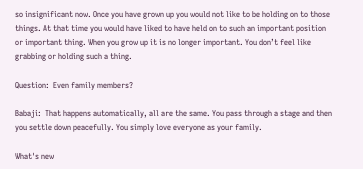so insignificant now. Once you have grown up you would not like to be holding on to those things. At that time you would have liked to have held on to such an important position or important thing. When you grow up it is no longer important. You don’t feel like grabbing or holding such a thing.

Question:  Even family members?

Babaji:  That happens automatically, all are the same. You pass through a stage and then you settle down peacefully. You simply love everyone as your family.

What's new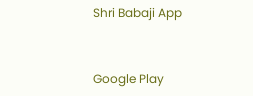Shri Babaji App


Google Play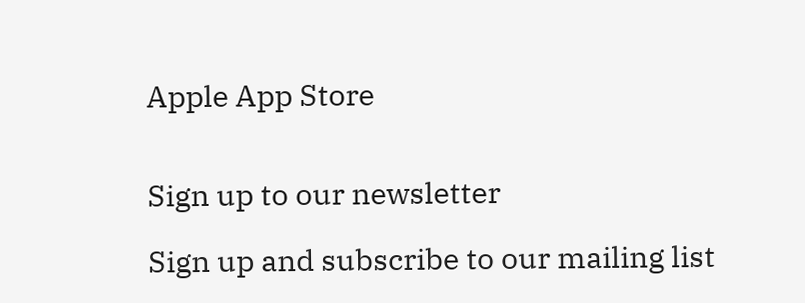Apple App Store


Sign up to our newsletter

Sign up and subscribe to our mailing list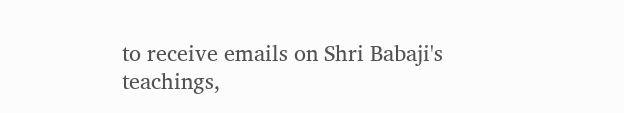to receive emails on Shri Babaji's teachings,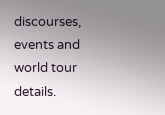discourses, events and world tour details.